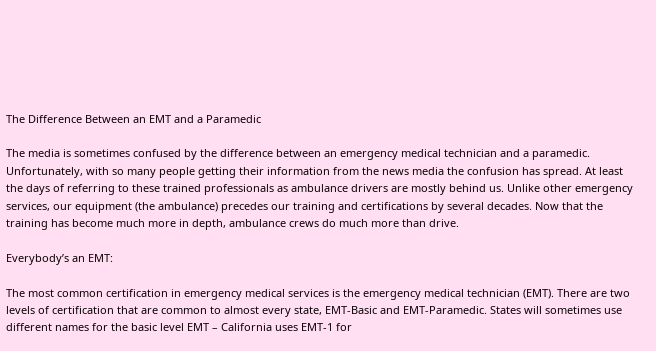The Difference Between an EMT and a Paramedic

The media is sometimes confused by the difference between an emergency medical technician and a paramedic. Unfortunately, with so many people getting their information from the news media the confusion has spread. At least the days of referring to these trained professionals as ambulance drivers are mostly behind us. Unlike other emergency services, our equipment (the ambulance) precedes our training and certifications by several decades. Now that the training has become much more in depth, ambulance crews do much more than drive.

Everybody’s an EMT:

The most common certification in emergency medical services is the emergency medical technician (EMT). There are two levels of certification that are common to almost every state, EMT-Basic and EMT-Paramedic. States will sometimes use different names for the basic level EMT – California uses EMT-1 for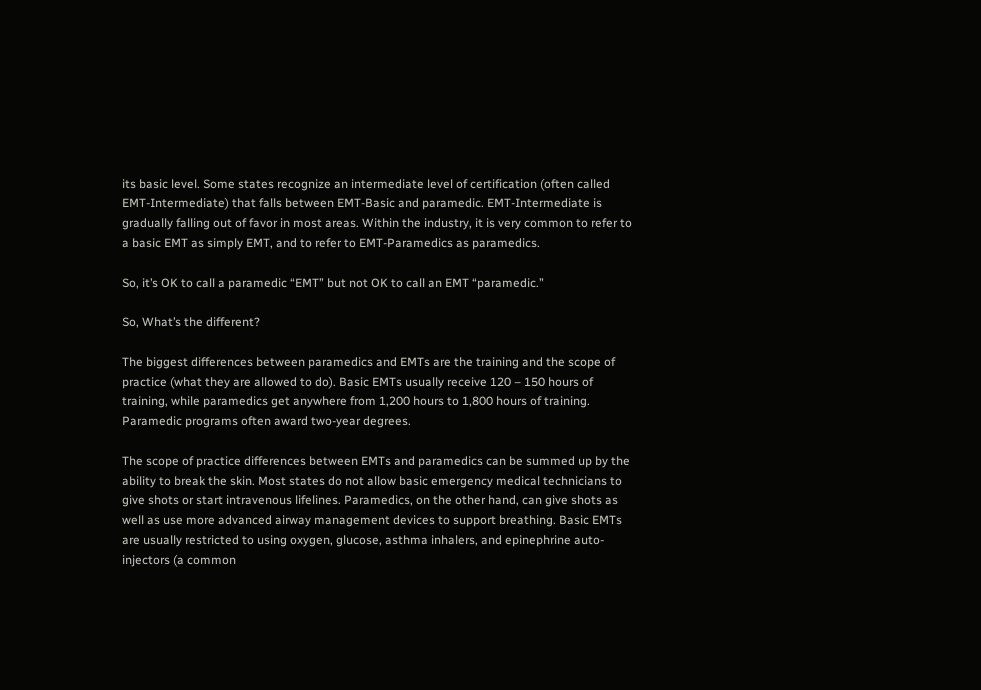its basic level. Some states recognize an intermediate level of certification (often called EMT-Intermediate) that falls between EMT-Basic and paramedic. EMT-Intermediate is gradually falling out of favor in most areas. Within the industry, it is very common to refer to a basic EMT as simply EMT, and to refer to EMT-Paramedics as paramedics.

So, it’s OK to call a paramedic “EMT” but not OK to call an EMT “paramedic.”

So, What’s the different?

The biggest differences between paramedics and EMTs are the training and the scope of practice (what they are allowed to do). Basic EMTs usually receive 120 – 150 hours of training, while paramedics get anywhere from 1,200 hours to 1,800 hours of training. Paramedic programs often award two-year degrees.

The scope of practice differences between EMTs and paramedics can be summed up by the ability to break the skin. Most states do not allow basic emergency medical technicians to give shots or start intravenous lifelines. Paramedics, on the other hand, can give shots as well as use more advanced airway management devices to support breathing. Basic EMTs are usually restricted to using oxygen, glucose, asthma inhalers, and epinephrine auto-injectors (a common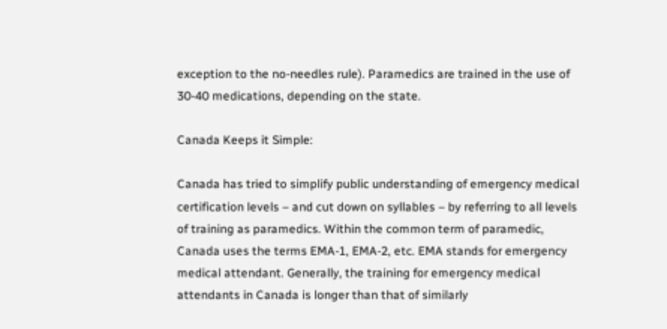exception to the no-needles rule). Paramedics are trained in the use of 30-40 medications, depending on the state.

Canada Keeps it Simple:

Canada has tried to simplify public understanding of emergency medical certification levels – and cut down on syllables – by referring to all levels of training as paramedics. Within the common term of paramedic, Canada uses the terms EMA-1, EMA-2, etc. EMA stands for emergency medical attendant. Generally, the training for emergency medical attendants in Canada is longer than that of similarly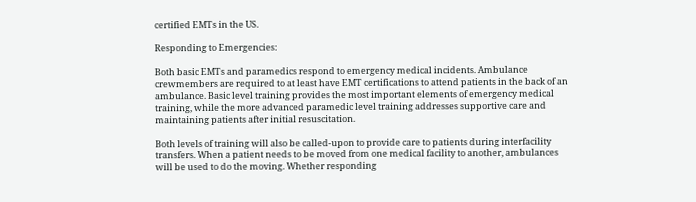certified EMTs in the US.

Responding to Emergencies:

Both basic EMTs and paramedics respond to emergency medical incidents. Ambulance crewmembers are required to at least have EMT certifications to attend patients in the back of an ambulance. Basic level training provides the most important elements of emergency medical training, while the more advanced paramedic level training addresses supportive care and maintaining patients after initial resuscitation.

Both levels of training will also be called-upon to provide care to patients during interfacility transfers. When a patient needs to be moved from one medical facility to another, ambulances will be used to do the moving. Whether responding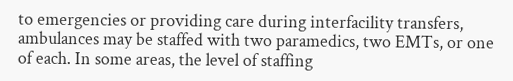to emergencies or providing care during interfacility transfers, ambulances may be staffed with two paramedics, two EMTs, or one of each. In some areas, the level of staffing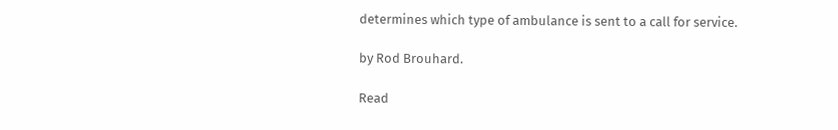determines which type of ambulance is sent to a call for service.

by Rod Brouhard.

Read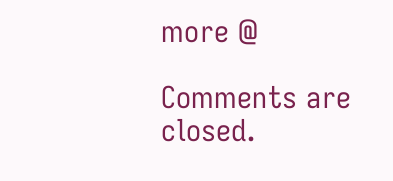more @

Comments are closed.